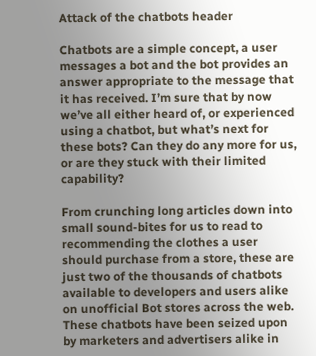Attack of the chatbots header

Chatbots are a simple concept, a user messages a bot and the bot provides an answer appropriate to the message that it has received. I’m sure that by now we’ve all either heard of, or experienced using a chatbot, but what’s next for these bots? Can they do any more for us, or are they stuck with their limited capability?

From crunching long articles down into small sound-bites for us to read to recommending the clothes a user should purchase from a store, these are just two of the thousands of chatbots available to developers and users alike on unofficial Bot stores across the web. These chatbots have been seized upon by marketers and advertisers alike in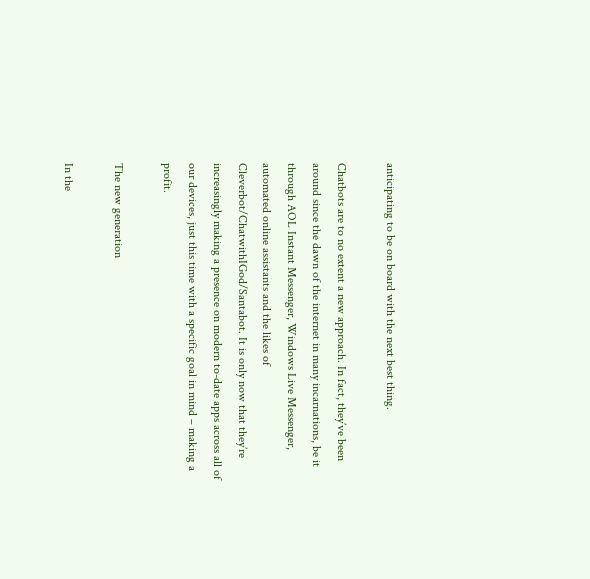anticipating to be on board with the next best thing.

Chatbots are to no extent a new approach. In fact, they’ve been around since the dawn of the internet in many incarnations, be it through AOL Instant Messenger, Windows Live Messenger, automated online assistants and the likes of Cleverbot/ChatwithIGod/Santabot. It is only now that they’re increasingly making a presence on modern to-date apps across all of our devices, just this time with a specific goal in mind – making a profit.

The new generation

In the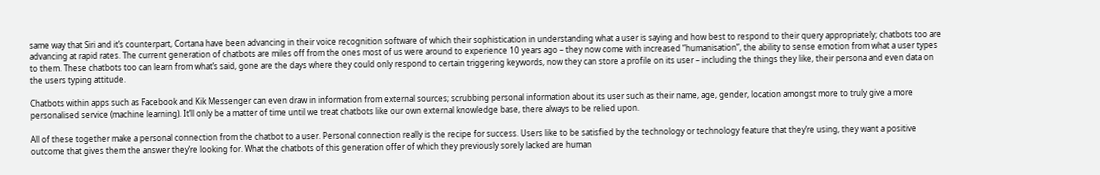same way that Siri and it’s counterpart, Cortana have been advancing in their voice recognition software of which their sophistication in understanding what a user is saying and how best to respond to their query appropriately; chatbots too are advancing at rapid rates. The current generation of chatbots are miles off from the ones most of us were around to experience 10 years ago – they now come with increased “humanisation”, the ability to sense emotion from what a user types to them. These chatbots too can learn from what’s said, gone are the days where they could only respond to certain triggering keywords, now they can store a profile on its user – including the things they like, their persona and even data on the users typing attitude.

Chatbots within apps such as Facebook and Kik Messenger can even draw in information from external sources; scrubbing personal information about its user such as their name, age, gender, location amongst more to truly give a more personalised service (machine learning). It’ll only be a matter of time until we treat chatbots like our own external knowledge base, there always to be relied upon.

All of these together make a personal connection from the chatbot to a user. Personal connection really is the recipe for success. Users like to be satisfied by the technology or technology feature that they’re using, they want a positive outcome that gives them the answer they’re looking for. What the chatbots of this generation offer of which they previously sorely lacked are human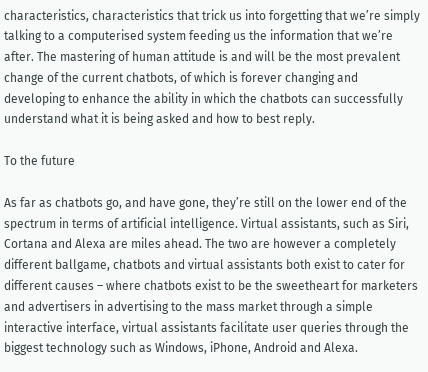characteristics, characteristics that trick us into forgetting that we’re simply talking to a computerised system feeding us the information that we’re after. The mastering of human attitude is and will be the most prevalent change of the current chatbots, of which is forever changing and developing to enhance the ability in which the chatbots can successfully understand what it is being asked and how to best reply.

To the future

As far as chatbots go, and have gone, they’re still on the lower end of the spectrum in terms of artificial intelligence. Virtual assistants, such as Siri, Cortana and Alexa are miles ahead. The two are however a completely different ballgame, chatbots and virtual assistants both exist to cater for different causes – where chatbots exist to be the sweetheart for marketers and advertisers in advertising to the mass market through a simple interactive interface, virtual assistants facilitate user queries through the biggest technology such as Windows, iPhone, Android and Alexa.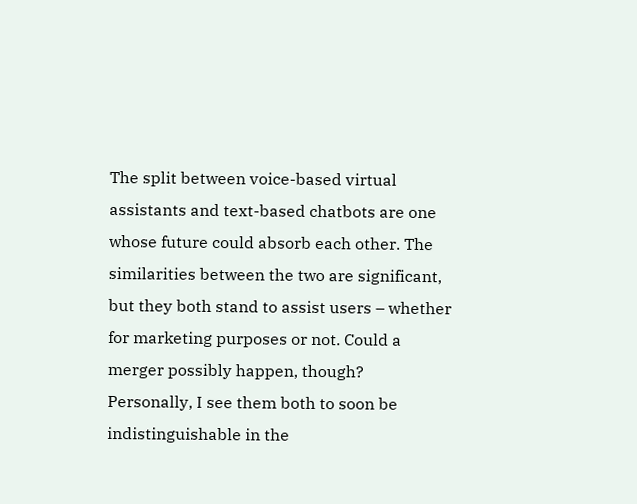The split between voice-based virtual assistants and text-based chatbots are one whose future could absorb each other. The similarities between the two are significant, but they both stand to assist users – whether for marketing purposes or not. Could a merger possibly happen, though? Personally, I see them both to soon be indistinguishable in the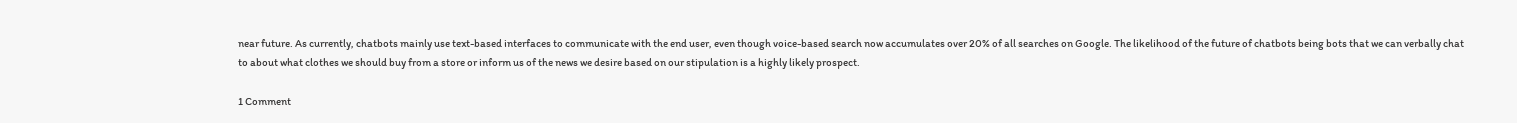near future. As currently, chatbots mainly use text-based interfaces to communicate with the end user, even though voice-based search now accumulates over 20% of all searches on Google. The likelihood of the future of chatbots being bots that we can verbally chat to about what clothes we should buy from a store or inform us of the news we desire based on our stipulation is a highly likely prospect.

1 Comment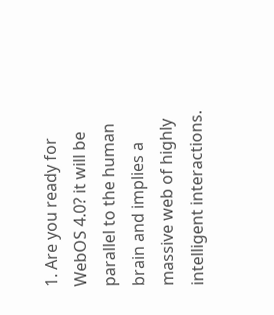1. Are you ready for WebOS 4.0? it will be parallel to the human brain and implies a massive web of highly intelligent interactions.